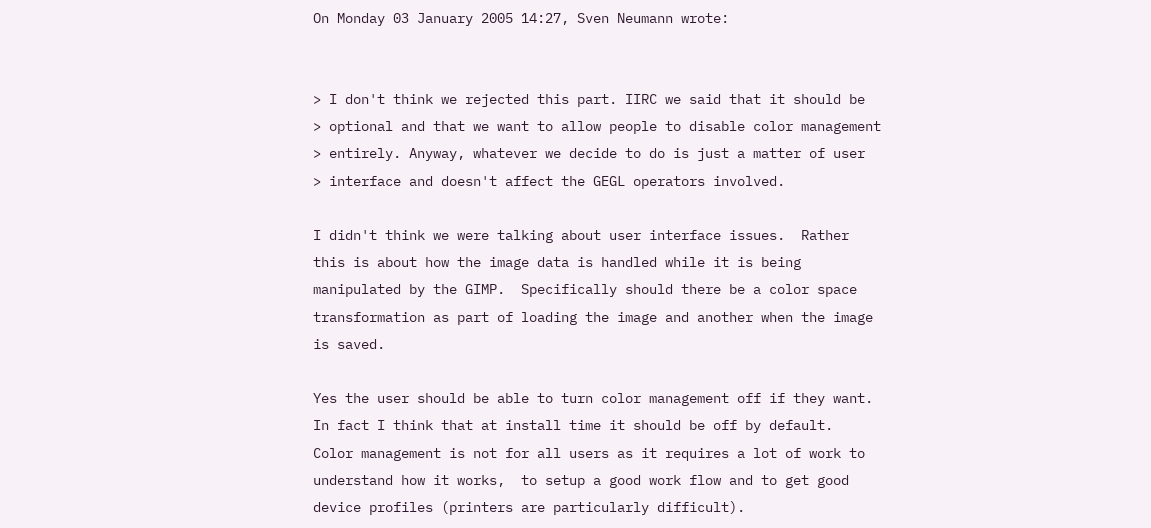On Monday 03 January 2005 14:27, Sven Neumann wrote:


> I don't think we rejected this part. IIRC we said that it should be
> optional and that we want to allow people to disable color management
> entirely. Anyway, whatever we decide to do is just a matter of user
> interface and doesn't affect the GEGL operators involved.

I didn't think we were talking about user interface issues.  Rather
this is about how the image data is handled while it is being
manipulated by the GIMP.  Specifically should there be a color space
transformation as part of loading the image and another when the image
is saved.

Yes the user should be able to turn color management off if they want.
In fact I think that at install time it should be off by default.
Color management is not for all users as it requires a lot of work to
understand how it works,  to setup a good work flow and to get good
device profiles (printers are particularly difficult).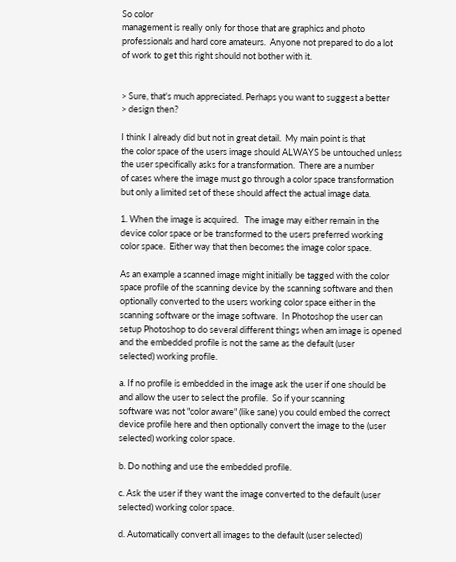So color
management is really only for those that are graphics and photo
professionals and hard core amateurs.  Anyone not prepared to do a lot
of work to get this right should not bother with it.


> Sure, that's much appreciated. Perhaps you want to suggest a better
> design then?

I think I already did but not in great detail.  My main point is that
the color space of the users image should ALWAYS be untouched unless
the user specifically asks for a transformation.  There are a number
of cases where the image must go through a color space transformation
but only a limited set of these should affect the actual image data.

1. When the image is acquired.   The image may either remain in the
device color space or be transformed to the users preferred working
color space.  Either way that then becomes the image color space.

As an example a scanned image might initially be tagged with the color
space profile of the scanning device by the scanning software and then
optionally converted to the users working color space either in the
scanning software or the image software.  In Photoshop the user can
setup Photoshop to do several different things when am image is opened
and the embedded profile is not the same as the default (user
selected) working profile.

a. If no profile is embedded in the image ask the user if one should be
and allow the user to select the profile.  So if your scanning
software was not "color aware" (like sane) you could embed the correct
device profile here and then optionally convert the image to the (user
selected) working color space.

b. Do nothing and use the embedded profile.

c. Ask the user if they want the image converted to the default (user
selected) working color space.

d. Automatically convert all images to the default (user selected)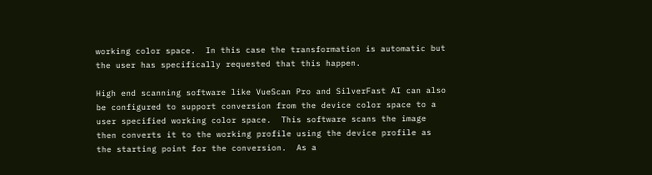working color space.  In this case the transformation is automatic but
the user has specifically requested that this happen.

High end scanning software like VueScan Pro and SilverFast AI can also
be configured to support conversion from the device color space to a
user specified working color space.  This software scans the image
then converts it to the working profile using the device profile as
the starting point for the conversion.  As a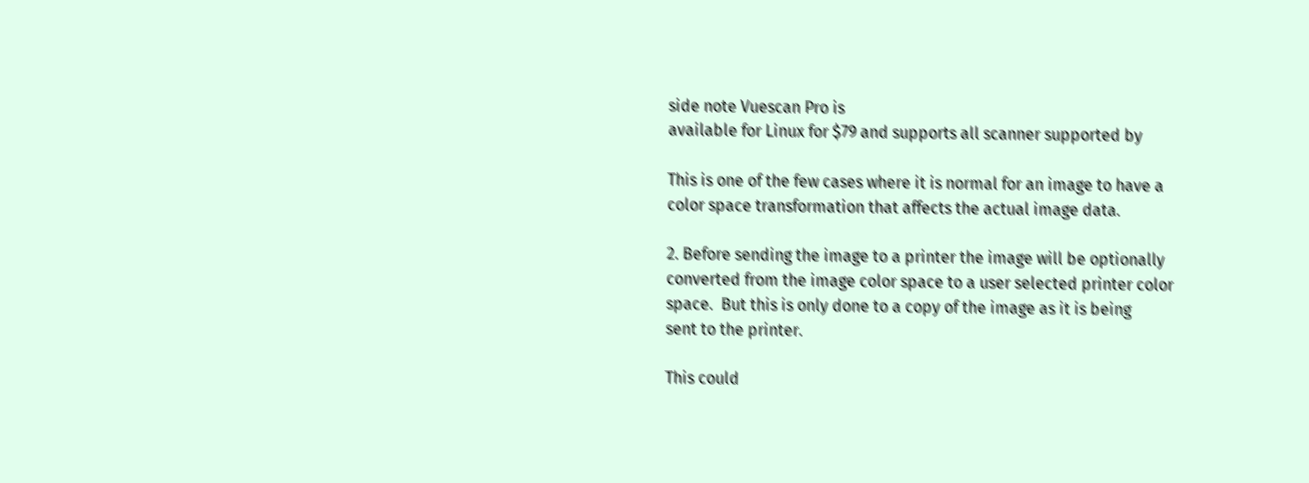side note Vuescan Pro is
available for Linux for $79 and supports all scanner supported by

This is one of the few cases where it is normal for an image to have a
color space transformation that affects the actual image data.

2. Before sending the image to a printer the image will be optionally
converted from the image color space to a user selected printer color
space.  But this is only done to a copy of the image as it is being
sent to the printer.

This could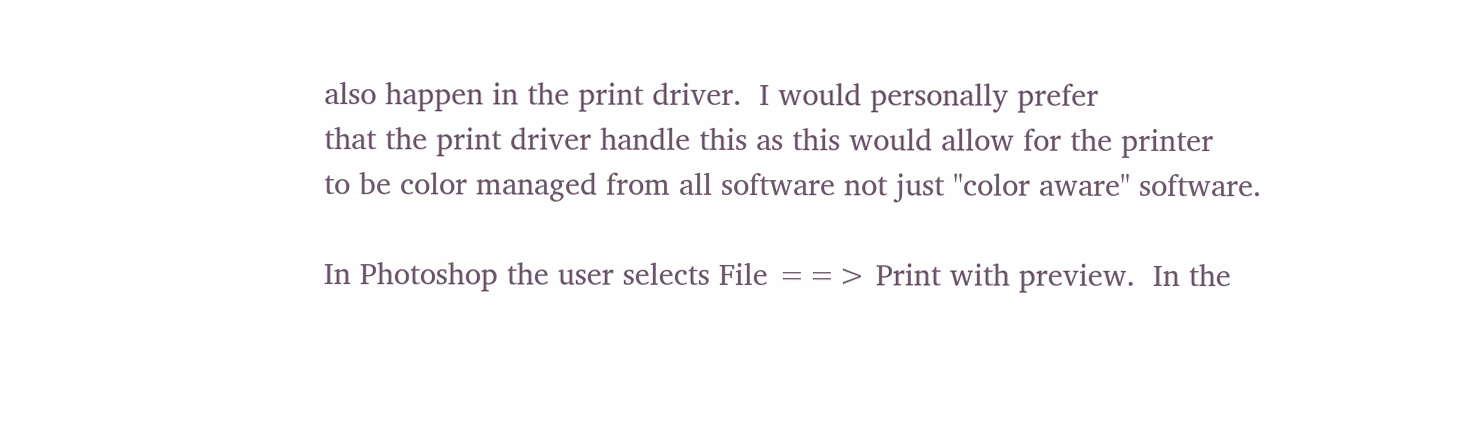also happen in the print driver.  I would personally prefer
that the print driver handle this as this would allow for the printer
to be color managed from all software not just "color aware" software.

In Photoshop the user selects File ==> Print with preview.  In the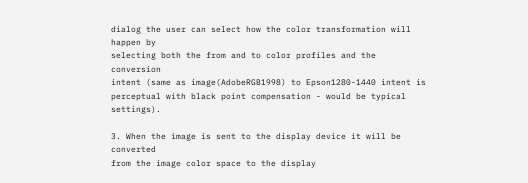dialog the user can select how the color transformation will happen by
selecting both the from and to color profiles and the conversion
intent (same as image(AdobeRGB1998) to Epson1280-1440 intent is
perceptual with black point compensation - would be typical settings).

3. When the image is sent to the display device it will be converted
from the image color space to the display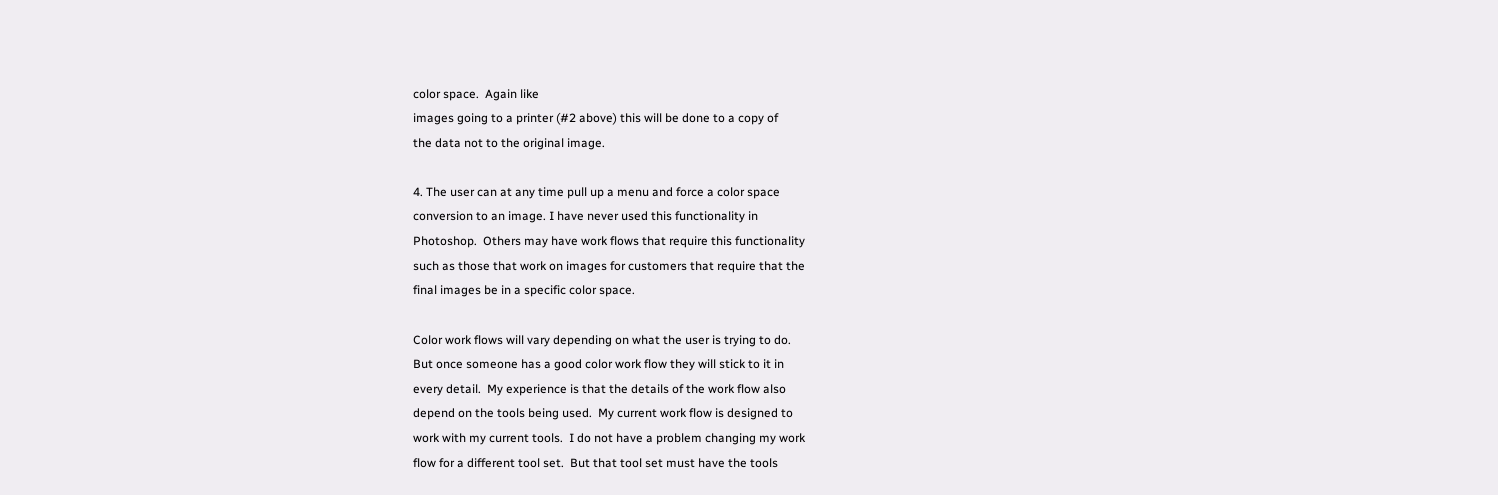color space.  Again like
images going to a printer (#2 above) this will be done to a copy of
the data not to the original image.

4. The user can at any time pull up a menu and force a color space
conversion to an image. I have never used this functionality in
Photoshop.  Others may have work flows that require this functionality
such as those that work on images for customers that require that the
final images be in a specific color space.

Color work flows will vary depending on what the user is trying to do.
But once someone has a good color work flow they will stick to it in
every detail.  My experience is that the details of the work flow also
depend on the tools being used.  My current work flow is designed to
work with my current tools.  I do not have a problem changing my work
flow for a different tool set.  But that tool set must have the tools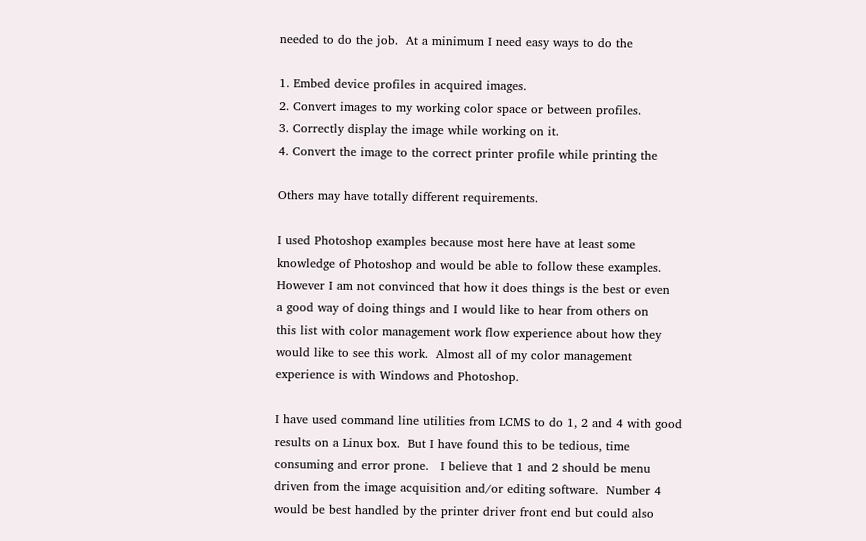needed to do the job.  At a minimum I need easy ways to do the

1. Embed device profiles in acquired images.
2. Convert images to my working color space or between profiles.
3. Correctly display the image while working on it.
4. Convert the image to the correct printer profile while printing the

Others may have totally different requirements.

I used Photoshop examples because most here have at least some
knowledge of Photoshop and would be able to follow these examples.
However I am not convinced that how it does things is the best or even
a good way of doing things and I would like to hear from others on
this list with color management work flow experience about how they
would like to see this work.  Almost all of my color management
experience is with Windows and Photoshop.

I have used command line utilities from LCMS to do 1, 2 and 4 with good
results on a Linux box.  But I have found this to be tedious, time
consuming and error prone.   I believe that 1 and 2 should be menu
driven from the image acquisition and/or editing software.  Number 4
would be best handled by the printer driver front end but could also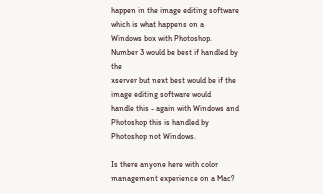happen in the image editing software which is what happens on a
Windows box with Photoshop.  Number 3 would be best if handled by the
xserver but next best would be if the image editing software would
handle this - again with Windows and Photoshop this is handled by
Photoshop not Windows.

Is there anyone here with color management experience on a Mac?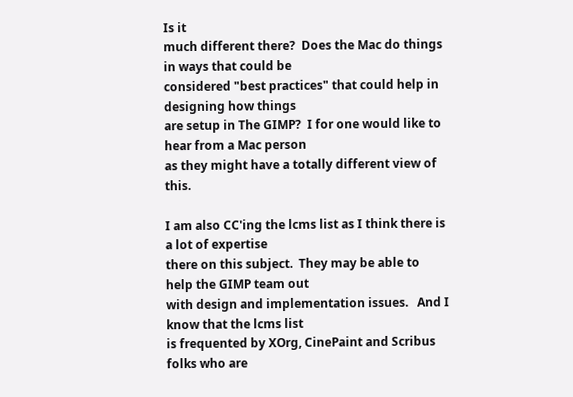Is it
much different there?  Does the Mac do things in ways that could be
considered "best practices" that could help in designing how things
are setup in The GIMP?  I for one would like to hear from a Mac person
as they might have a totally different view of this.

I am also CC'ing the lcms list as I think there is a lot of expertise
there on this subject.  They may be able to help the GIMP team out
with design and implementation issues.   And I know that the lcms list
is frequented by XOrg, CinePaint and Scribus folks who are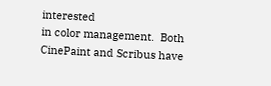interested
in color management.  Both CinePaint and Scribus have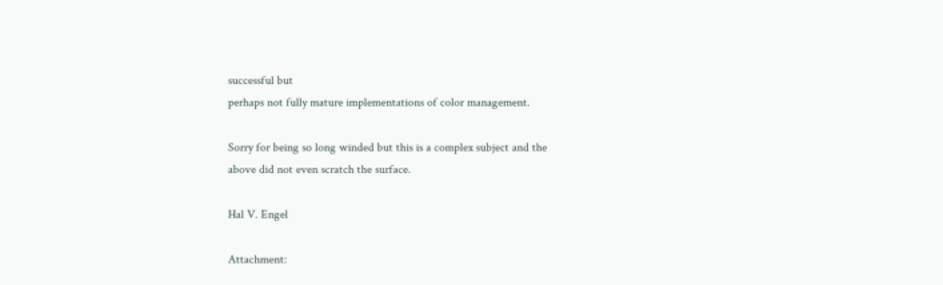successful but
perhaps not fully mature implementations of color management.

Sorry for being so long winded but this is a complex subject and the
above did not even scratch the surface.

Hal V. Engel

Attachment: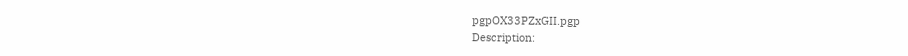pgpOX33PZxGII.pgp
Description: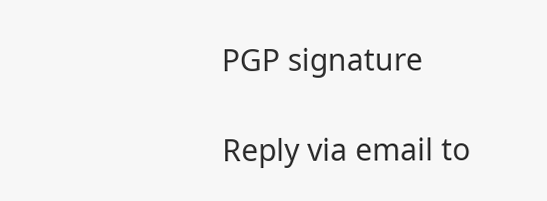PGP signature

Reply via email to